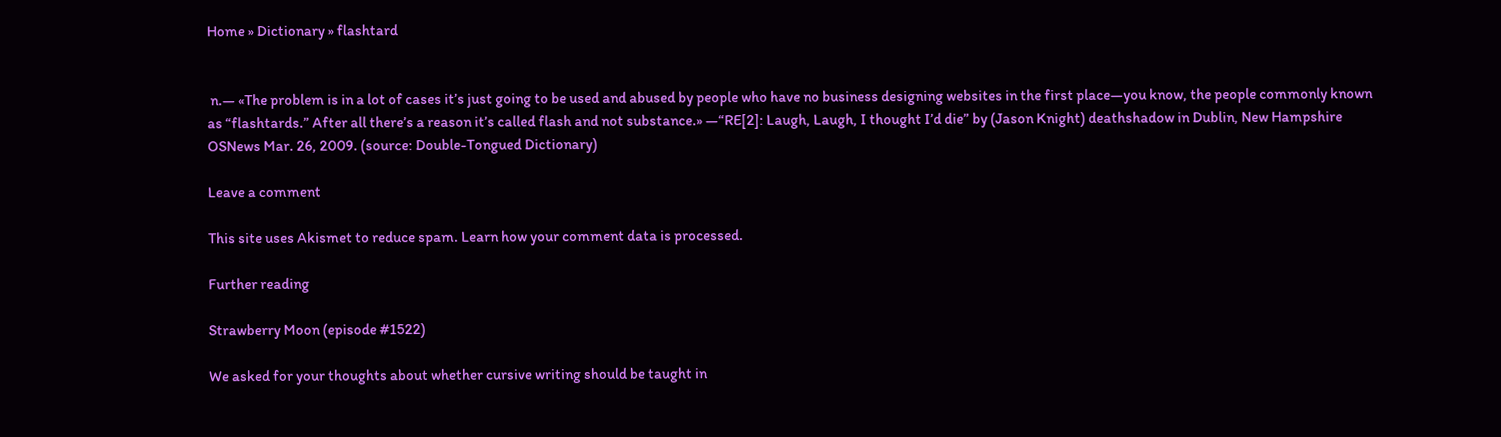Home » Dictionary » flashtard


 n.— «The problem is in a lot of cases it’s just going to be used and abused by people who have no business designing websites in the first place—you know, the people commonly known as “flashtards.” After all there’s a reason it’s called flash and not substance.» —“RE[2]: Laugh, Laugh, I thought I’d die” by (Jason Knight) deathshadow in Dublin, New Hampshire OSNews Mar. 26, 2009. (source: Double-Tongued Dictionary)

Leave a comment

This site uses Akismet to reduce spam. Learn how your comment data is processed.

Further reading

Strawberry Moon (episode #1522)

We asked for your thoughts about whether cursive writing should be taught in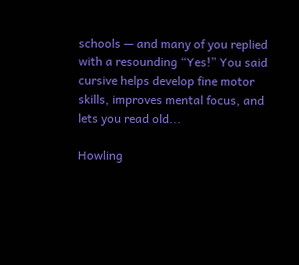schools — and many of you replied with a resounding “Yes!” You said cursive helps develop fine motor skills, improves mental focus, and lets you read old...

Howling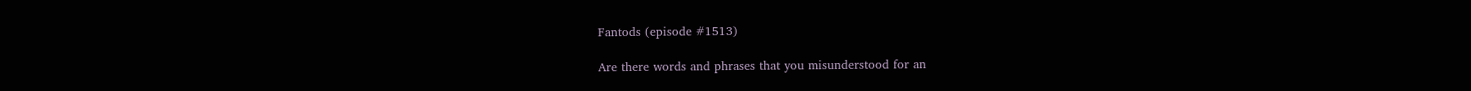Fantods (episode #1513)

Are there words and phrases that you misunderstood for an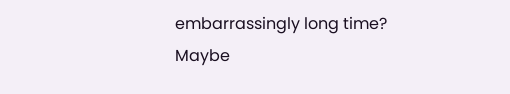embarrassingly long time? Maybe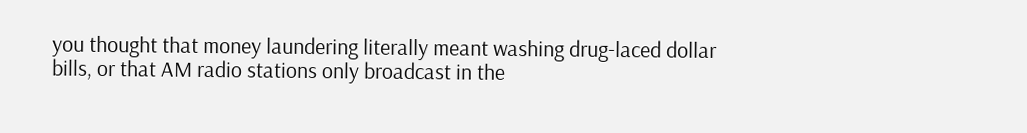you thought that money laundering literally meant washing drug-laced dollar bills, or that AM radio stations only broadcast in the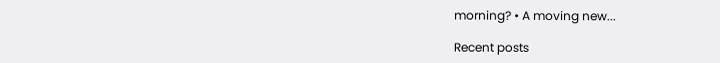morning? • A moving new...

Recent posts